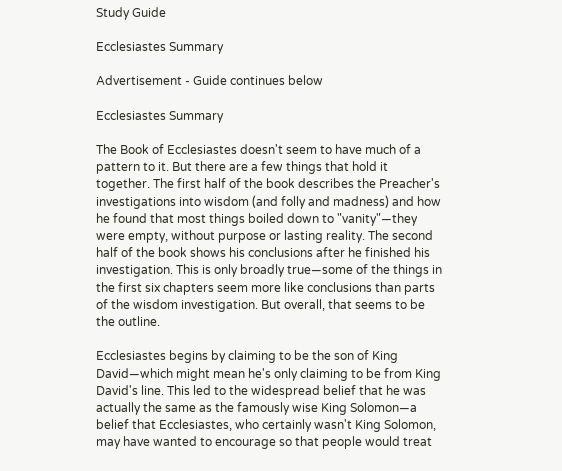Study Guide

Ecclesiastes Summary

Advertisement - Guide continues below

Ecclesiastes Summary

The Book of Ecclesiastes doesn't seem to have much of a pattern to it. But there are a few things that hold it together. The first half of the book describes the Preacher's investigations into wisdom (and folly and madness) and how he found that most things boiled down to "vanity"—they were empty, without purpose or lasting reality. The second half of the book shows his conclusions after he finished his investigation. This is only broadly true—some of the things in the first six chapters seem more like conclusions than parts of the wisdom investigation. But overall, that seems to be the outline.

Ecclesiastes begins by claiming to be the son of King David—which might mean he's only claiming to be from King David's line. This led to the widespread belief that he was actually the same as the famously wise King Solomon—a belief that Ecclesiastes, who certainly wasn't King Solomon, may have wanted to encourage so that people would treat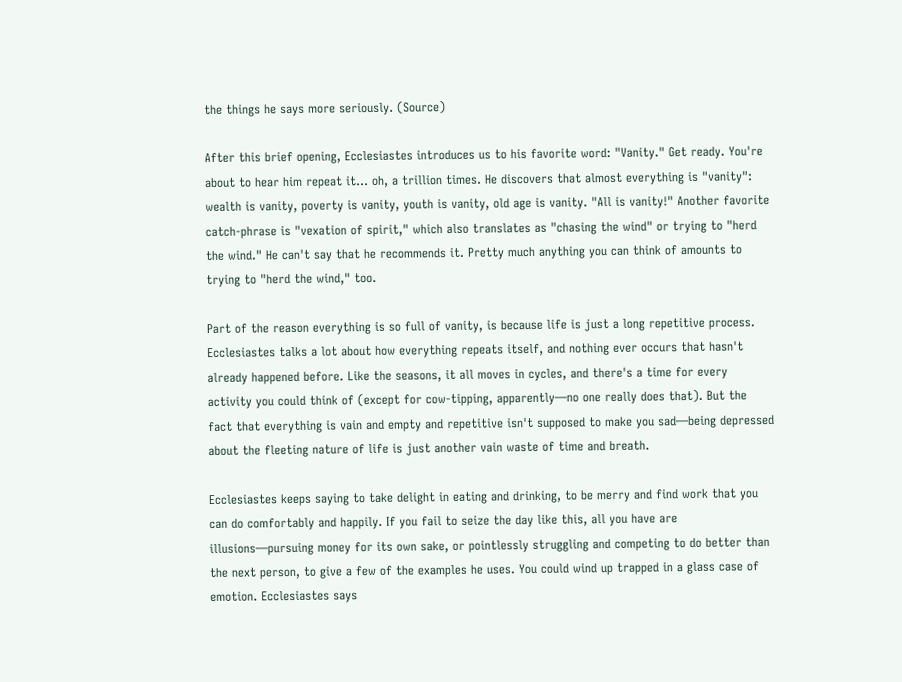the things he says more seriously. (Source)

After this brief opening, Ecclesiastes introduces us to his favorite word: "Vanity." Get ready. You're about to hear him repeat it… oh, a trillion times. He discovers that almost everything is "vanity": wealth is vanity, poverty is vanity, youth is vanity, old age is vanity. "All is vanity!" Another favorite catch-phrase is "vexation of spirit," which also translates as "chasing the wind" or trying to "herd the wind." He can't say that he recommends it. Pretty much anything you can think of amounts to trying to "herd the wind," too.

Part of the reason everything is so full of vanity, is because life is just a long repetitive process. Ecclesiastes talks a lot about how everything repeats itself, and nothing ever occurs that hasn't already happened before. Like the seasons, it all moves in cycles, and there's a time for every activity you could think of (except for cow-tipping, apparently—no one really does that). But the fact that everything is vain and empty and repetitive isn't supposed to make you sad—being depressed about the fleeting nature of life is just another vain waste of time and breath.

Ecclesiastes keeps saying to take delight in eating and drinking, to be merry and find work that you can do comfortably and happily. If you fail to seize the day like this, all you have are illusions—pursuing money for its own sake, or pointlessly struggling and competing to do better than the next person, to give a few of the examples he uses. You could wind up trapped in a glass case of emotion. Ecclesiastes says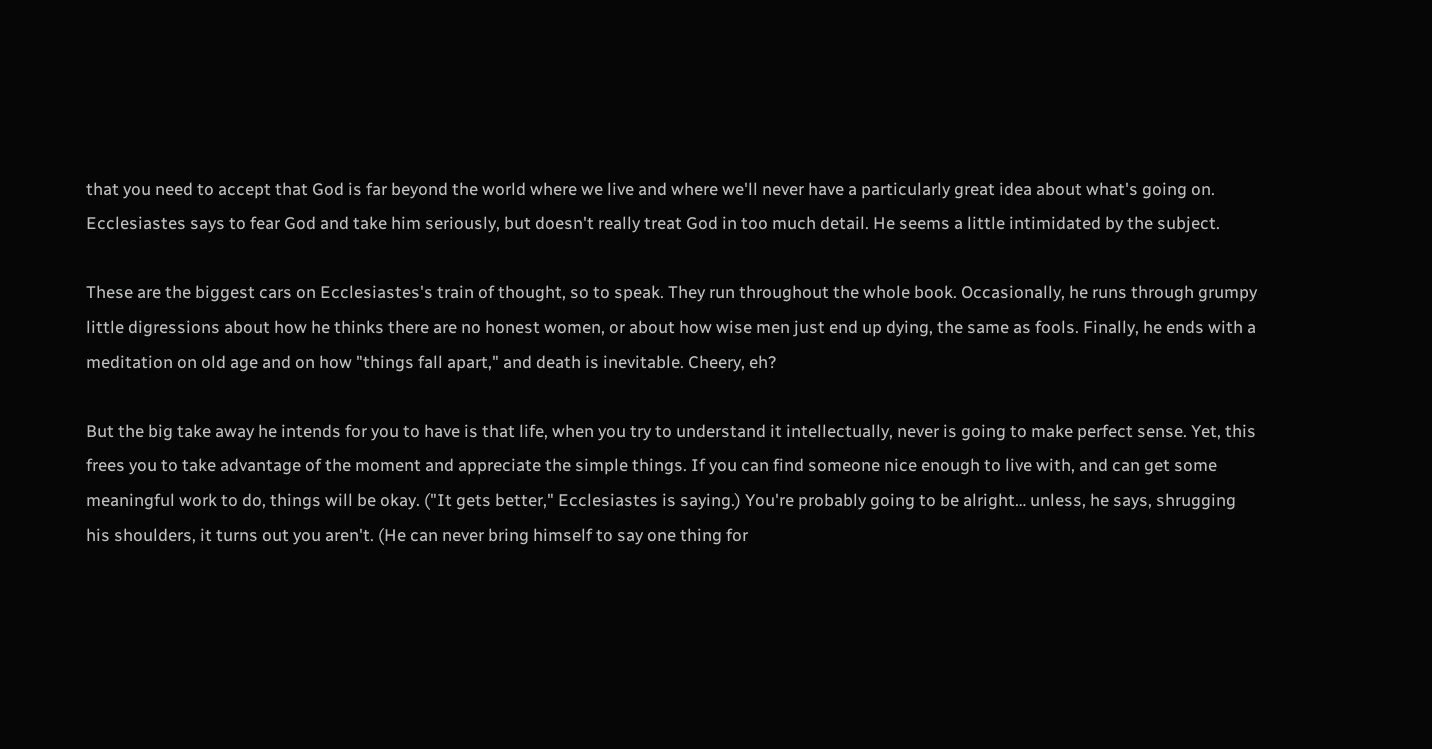that you need to accept that God is far beyond the world where we live and where we'll never have a particularly great idea about what's going on. Ecclesiastes says to fear God and take him seriously, but doesn't really treat God in too much detail. He seems a little intimidated by the subject.

These are the biggest cars on Ecclesiastes's train of thought, so to speak. They run throughout the whole book. Occasionally, he runs through grumpy little digressions about how he thinks there are no honest women, or about how wise men just end up dying, the same as fools. Finally, he ends with a meditation on old age and on how "things fall apart," and death is inevitable. Cheery, eh?

But the big take away he intends for you to have is that life, when you try to understand it intellectually, never is going to make perfect sense. Yet, this frees you to take advantage of the moment and appreciate the simple things. If you can find someone nice enough to live with, and can get some meaningful work to do, things will be okay. ("It gets better," Ecclesiastes is saying.) You're probably going to be alright… unless, he says, shrugging his shoulders, it turns out you aren't. (He can never bring himself to say one thing for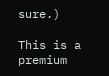sure.)

This is a premium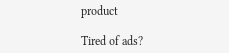product

Tired of ads?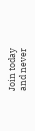Join today and never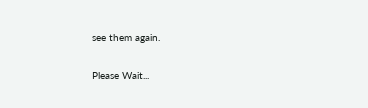see them again.

Please Wait...